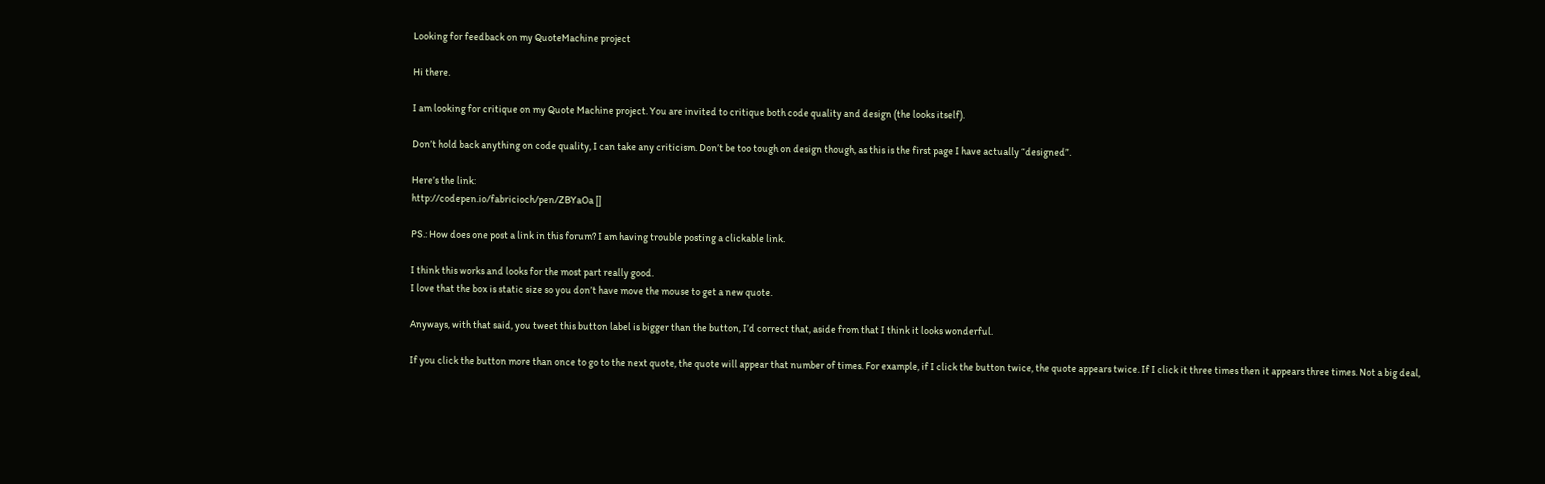Looking for feedback on my QuoteMachine project

Hi there.

I am looking for critique on my Quote Machine project. You are invited to critique both code quality and design (the looks itself).

Don’t hold back anything on code quality, I can take any criticism. Don’t be too tough on design though, as this is the first page I have actually “designed”.

Here’s the link:
http://codepen.io/fabricioch/pen/ZBYaOa []

PS.: How does one post a link in this forum? I am having trouble posting a clickable link.

I think this works and looks for the most part really good.
I love that the box is static size so you don’t have move the mouse to get a new quote.

Anyways, with that said, you tweet this button label is bigger than the button, I’d correct that, aside from that I think it looks wonderful.

If you click the button more than once to go to the next quote, the quote will appear that number of times. For example, if I click the button twice, the quote appears twice. If I click it three times then it appears three times. Not a big deal,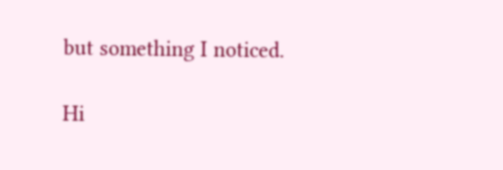but something I noticed.

Hi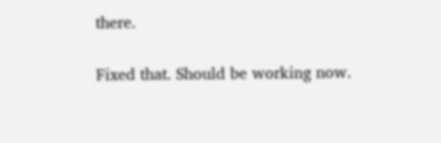there.

Fixed that. Should be working now.